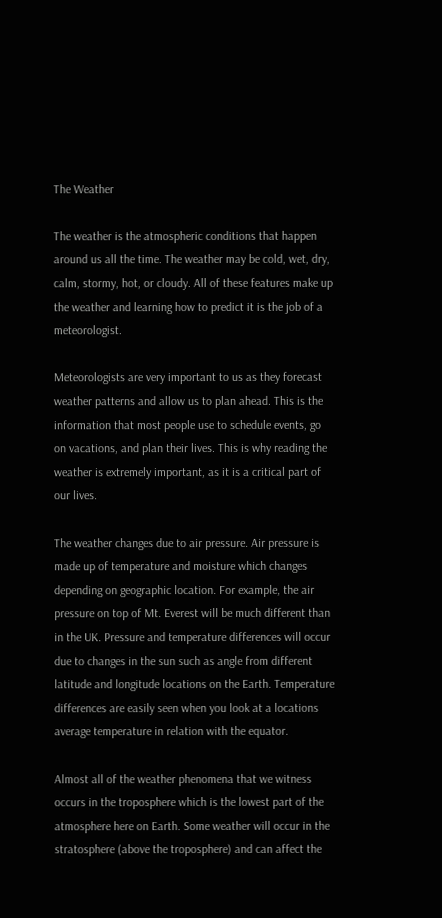The Weather

The weather is the atmospheric conditions that happen around us all the time. The weather may be cold, wet, dry, calm, stormy, hot, or cloudy. All of these features make up the weather and learning how to predict it is the job of a meteorologist.

Meteorologists are very important to us as they forecast weather patterns and allow us to plan ahead. This is the information that most people use to schedule events, go on vacations, and plan their lives. This is why reading the weather is extremely important, as it is a critical part of our lives.

The weather changes due to air pressure. Air pressure is made up of temperature and moisture which changes depending on geographic location. For example, the air pressure on top of Mt. Everest will be much different than in the UK. Pressure and temperature differences will occur due to changes in the sun such as angle from different latitude and longitude locations on the Earth. Temperature differences are easily seen when you look at a locations average temperature in relation with the equator.

Almost all of the weather phenomena that we witness occurs in the troposphere which is the lowest part of the atmosphere here on Earth. Some weather will occur in the stratosphere (above the troposphere) and can affect the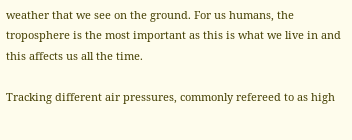weather that we see on the ground. For us humans, the troposphere is the most important as this is what we live in and this affects us all the time.

Tracking different air pressures, commonly refereed to as high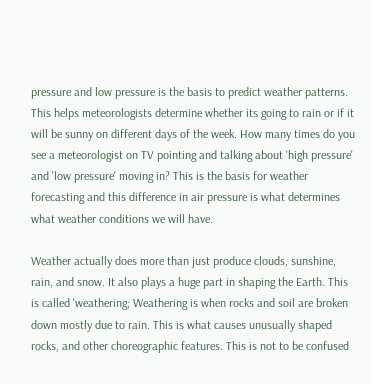pressure and low pressure is the basis to predict weather patterns. This helps meteorologists determine whether its going to rain or if it will be sunny on different days of the week. How many times do you see a meteorologist on TV pointing and talking about 'high pressure' and 'low pressure' moving in? This is the basis for weather forecasting and this difference in air pressure is what determines what weather conditions we will have.

Weather actually does more than just produce clouds, sunshine, rain, and snow. It also plays a huge part in shaping the Earth. This is called 'weathering; Weathering is when rocks and soil are broken down mostly due to rain. This is what causes unusually shaped rocks, and other choreographic features. This is not to be confused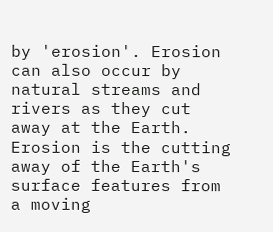by 'erosion'. Erosion can also occur by natural streams and rivers as they cut away at the Earth. Erosion is the cutting away of the Earth's surface features from a moving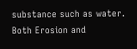substance such as water. Both Erosion and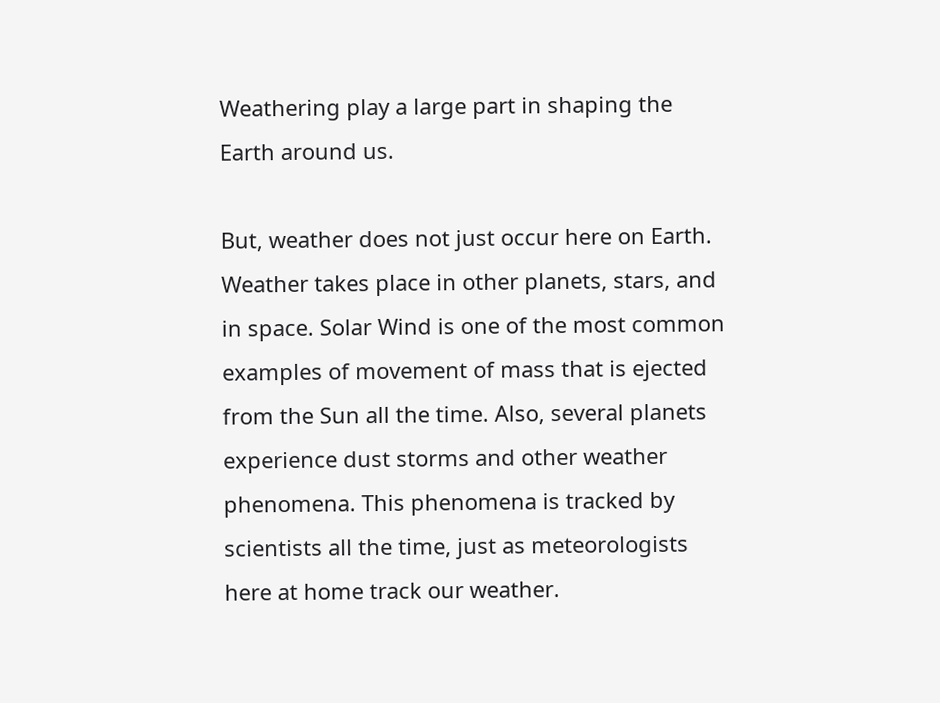Weathering play a large part in shaping the Earth around us.

But, weather does not just occur here on Earth. Weather takes place in other planets, stars, and in space. Solar Wind is one of the most common examples of movement of mass that is ejected from the Sun all the time. Also, several planets experience dust storms and other weather phenomena. This phenomena is tracked by scientists all the time, just as meteorologists here at home track our weather.